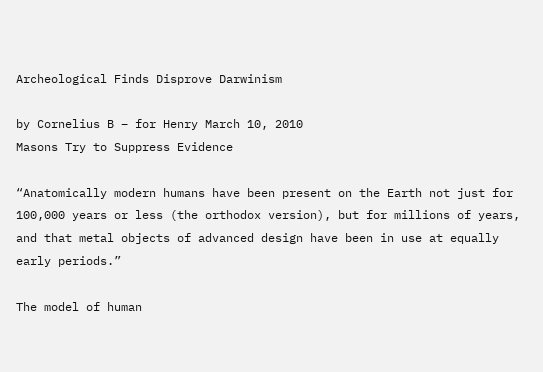Archeological Finds Disprove Darwinism

by Cornelius B – for Henry March 10, 2010
Masons Try to Suppress Evidence

“Anatomically modern humans have been present on the Earth not just for 100,000 years or less (the orthodox version), but for millions of years, and that metal objects of advanced design have been in use at equally early periods.”

The model of human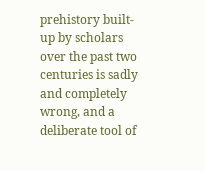prehistory built-up by scholars over the past two centuries is sadly and completely wrong, and a deliberate tool of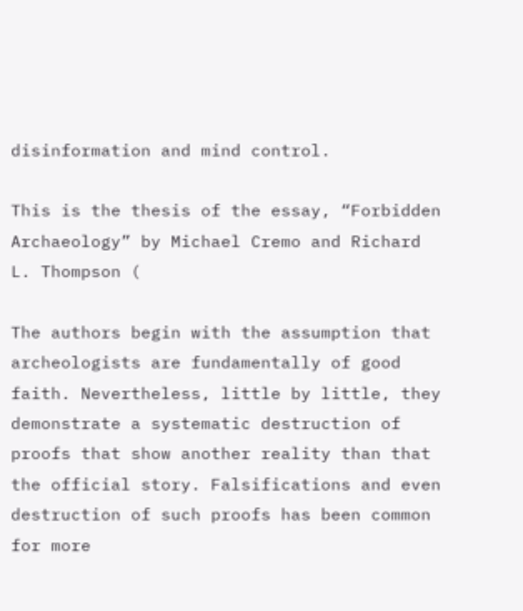disinformation and mind control.

This is the thesis of the essay, “Forbidden Archaeology” by Michael Cremo and Richard L. Thompson (

The authors begin with the assumption that archeologists are fundamentally of good faith. Nevertheless, little by little, they demonstrate a systematic destruction of proofs that show another reality than that the official story. Falsifications and even destruction of such proofs has been common for more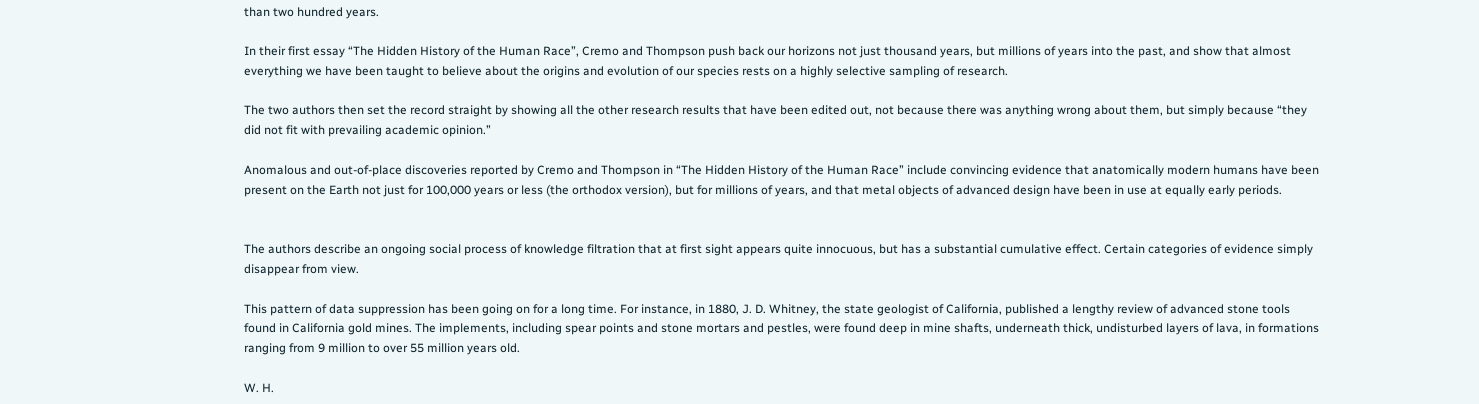than two hundred years.

In their first essay “The Hidden History of the Human Race”, Cremo and Thompson push back our horizons not just thousand years, but millions of years into the past, and show that almost everything we have been taught to believe about the origins and evolution of our species rests on a highly selective sampling of research.

The two authors then set the record straight by showing all the other research results that have been edited out, not because there was anything wrong about them, but simply because “they did not fit with prevailing academic opinion.”

Anomalous and out-of-place discoveries reported by Cremo and Thompson in “The Hidden History of the Human Race” include convincing evidence that anatomically modern humans have been present on the Earth not just for 100,000 years or less (the orthodox version), but for millions of years, and that metal objects of advanced design have been in use at equally early periods.


The authors describe an ongoing social process of knowledge filtration that at first sight appears quite innocuous, but has a substantial cumulative effect. Certain categories of evidence simply disappear from view.

This pattern of data suppression has been going on for a long time. For instance, in 1880, J. D. Whitney, the state geologist of California, published a lengthy review of advanced stone tools found in California gold mines. The implements, including spear points and stone mortars and pestles, were found deep in mine shafts, underneath thick, undisturbed layers of lava, in formations ranging from 9 million to over 55 million years old.

W. H.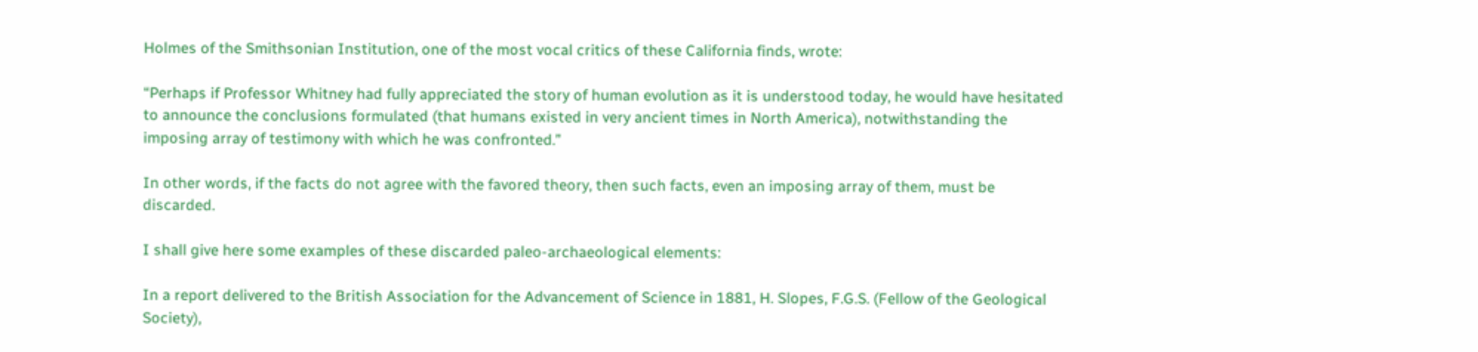Holmes of the Smithsonian Institution, one of the most vocal critics of these California finds, wrote:

“Perhaps if Professor Whitney had fully appreciated the story of human evolution as it is understood today, he would have hesitated to announce the conclusions formulated (that humans existed in very ancient times in North America), notwithstanding the imposing array of testimony with which he was confronted.”

In other words, if the facts do not agree with the favored theory, then such facts, even an imposing array of them, must be discarded.

I shall give here some examples of these discarded paleo-archaeological elements:

In a report delivered to the British Association for the Advancement of Science in 1881, H. Slopes, F.G.S. (Fellow of the Geological Society),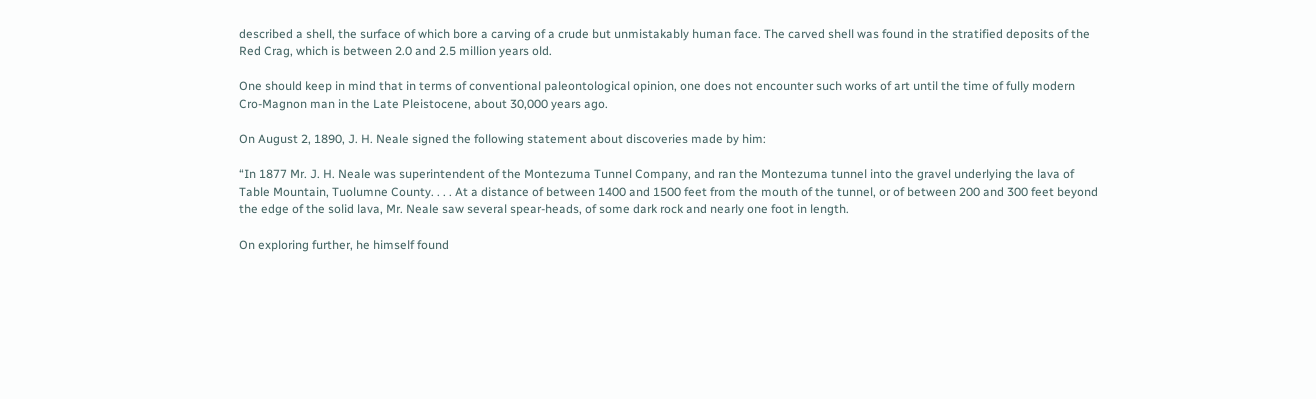described a shell, the surface of which bore a carving of a crude but unmistakably human face. The carved shell was found in the stratified deposits of the Red Crag, which is between 2.0 and 2.5 million years old.

One should keep in mind that in terms of conventional paleontological opinion, one does not encounter such works of art until the time of fully modern Cro-Magnon man in the Late Pleistocene, about 30,000 years ago.

On August 2, 1890, J. H. Neale signed the following statement about discoveries made by him:

“In 1877 Mr. J. H. Neale was superintendent of the Montezuma Tunnel Company, and ran the Montezuma tunnel into the gravel underlying the lava of Table Mountain, Tuolumne County. . . . At a distance of between 1400 and 1500 feet from the mouth of the tunnel, or of between 200 and 300 feet beyond the edge of the solid lava, Mr. Neale saw several spear-heads, of some dark rock and nearly one foot in length.

On exploring further, he himself found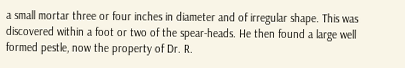a small mortar three or four inches in diameter and of irregular shape. This was discovered within a foot or two of the spear-heads. He then found a large well formed pestle, now the property of Dr. R.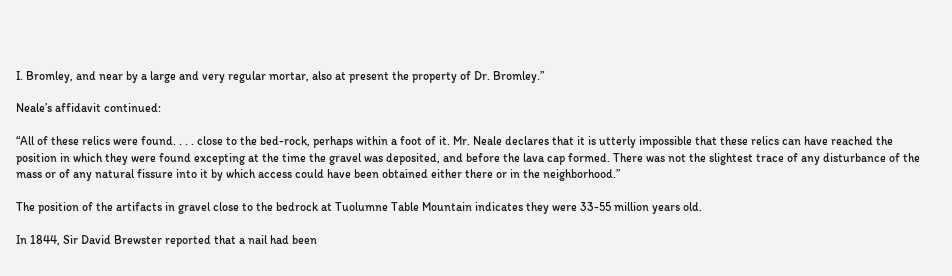I. Bromley, and near by a large and very regular mortar, also at present the property of Dr. Bromley.”

Neale’s affidavit continued:

“All of these relics were found. . . . close to the bed-rock, perhaps within a foot of it. Mr. Neale declares that it is utterly impossible that these relics can have reached the position in which they were found excepting at the time the gravel was deposited, and before the lava cap formed. There was not the slightest trace of any disturbance of the mass or of any natural fissure into it by which access could have been obtained either there or in the neighborhood.”

The position of the artifacts in gravel close to the bedrock at Tuolumne Table Mountain indicates they were 33-55 million years old.

In 1844, Sir David Brewster reported that a nail had been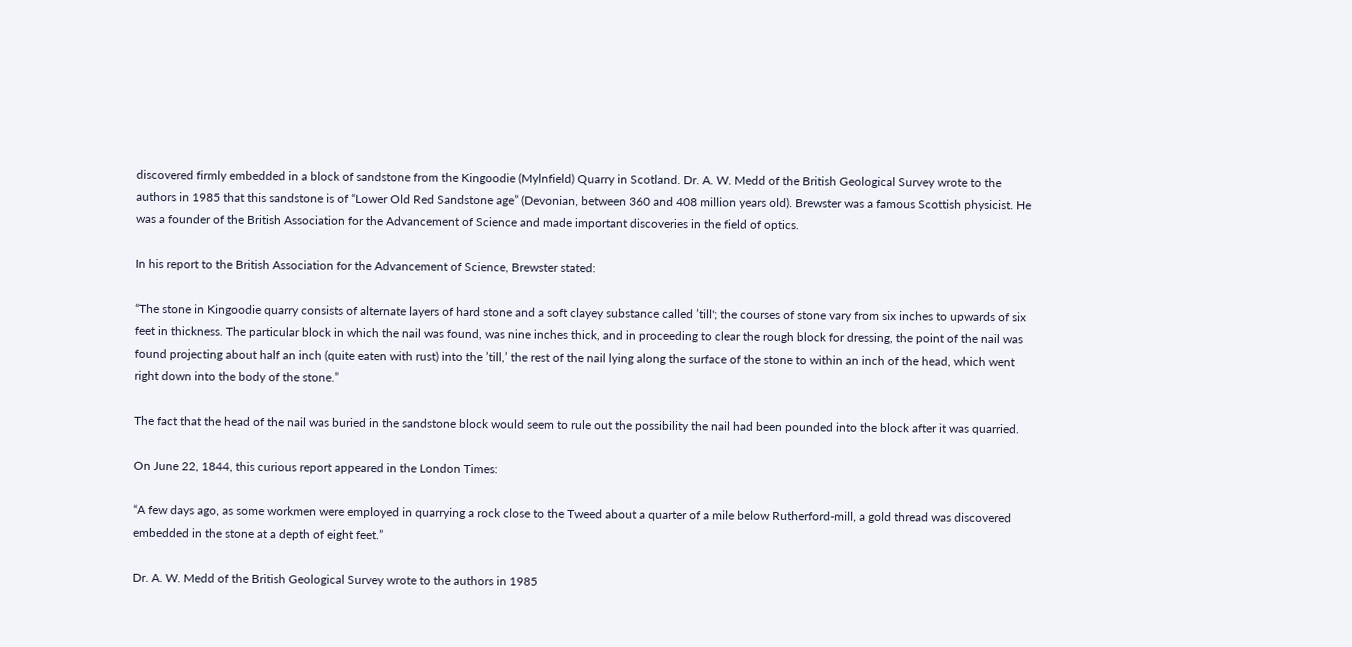discovered firmly embedded in a block of sandstone from the Kingoodie (Mylnfield) Quarry in Scotland. Dr. A. W. Medd of the British Geological Survey wrote to the authors in 1985 that this sandstone is of “Lower Old Red Sandstone age” (Devonian, between 360 and 408 million years old). Brewster was a famous Scottish physicist. He was a founder of the British Association for the Advancement of Science and made important discoveries in the field of optics.

In his report to the British Association for the Advancement of Science, Brewster stated:

“The stone in Kingoodie quarry consists of alternate layers of hard stone and a soft clayey substance called ’till'; the courses of stone vary from six inches to upwards of six feet in thickness. The particular block in which the nail was found, was nine inches thick, and in proceeding to clear the rough block for dressing, the point of the nail was found projecting about half an inch (quite eaten with rust) into the ’till,’ the rest of the nail lying along the surface of the stone to within an inch of the head, which went right down into the body of the stone.”

The fact that the head of the nail was buried in the sandstone block would seem to rule out the possibility the nail had been pounded into the block after it was quarried.

On June 22, 1844, this curious report appeared in the London Times:

“A few days ago, as some workmen were employed in quarrying a rock close to the Tweed about a quarter of a mile below Rutherford-mill, a gold thread was discovered embedded in the stone at a depth of eight feet.”

Dr. A. W. Medd of the British Geological Survey wrote to the authors in 1985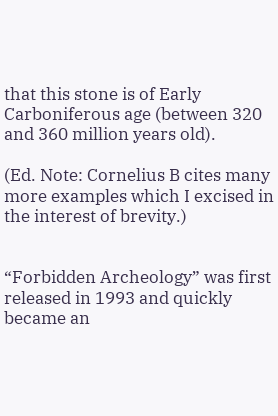that this stone is of Early Carboniferous age (between 320 and 360 million years old).

(Ed. Note: Cornelius B cites many more examples which I excised in the interest of brevity.)


“Forbidden Archeology” was first released in 1993 and quickly became an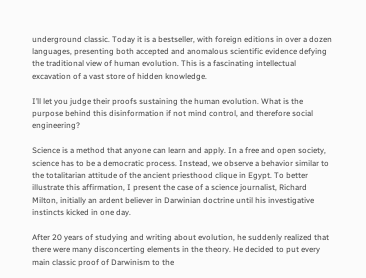underground classic. Today it is a bestseller, with foreign editions in over a dozen languages, presenting both accepted and anomalous scientific evidence defying the traditional view of human evolution. This is a fascinating intellectual excavation of a vast store of hidden knowledge.

I’ll let you judge their proofs sustaining the human evolution. What is the purpose behind this disinformation if not mind control, and therefore social engineering?

Science is a method that anyone can learn and apply. In a free and open society, science has to be a democratic process. Instead, we observe a behavior similar to the totalitarian attitude of the ancient priesthood clique in Egypt. To better illustrate this affirmation, I present the case of a science journalist, Richard Milton, initially an ardent believer in Darwinian doctrine until his investigative instincts kicked in one day.

After 20 years of studying and writing about evolution, he suddenly realized that there were many disconcerting elements in the theory. He decided to put every main classic proof of Darwinism to the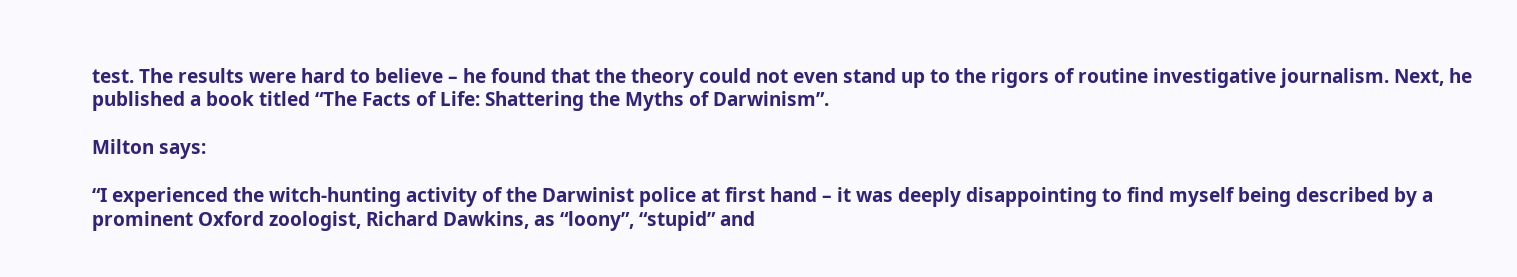test. The results were hard to believe – he found that the theory could not even stand up to the rigors of routine investigative journalism. Next, he published a book titled “The Facts of Life: Shattering the Myths of Darwinism”.

Milton says:

“I experienced the witch-hunting activity of the Darwinist police at first hand – it was deeply disappointing to find myself being described by a prominent Oxford zoologist, Richard Dawkins, as “loony”, “stupid” and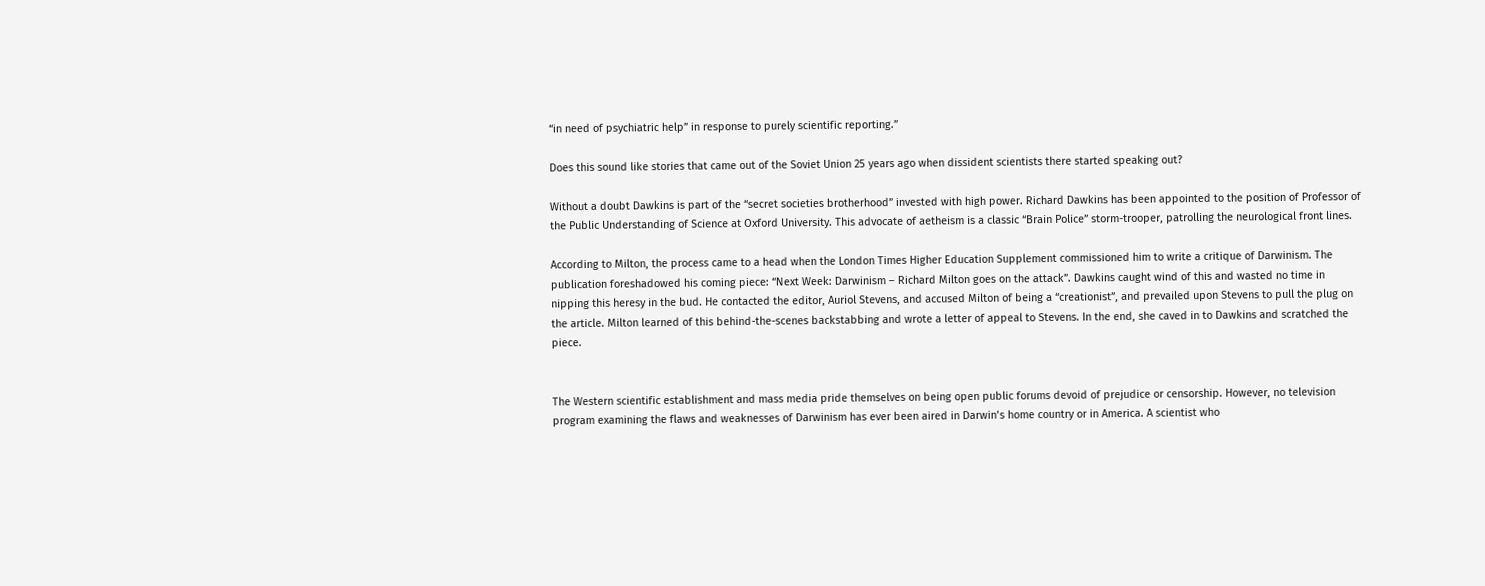“in need of psychiatric help” in response to purely scientific reporting.”

Does this sound like stories that came out of the Soviet Union 25 years ago when dissident scientists there started speaking out?

Without a doubt Dawkins is part of the “secret societies brotherhood” invested with high power. Richard Dawkins has been appointed to the position of Professor of the Public Understanding of Science at Oxford University. This advocate of aetheism is a classic “Brain Police” storm-trooper, patrolling the neurological front lines.

According to Milton, the process came to a head when the London Times Higher Education Supplement commissioned him to write a critique of Darwinism. The publication foreshadowed his coming piece: “Next Week: Darwinism – Richard Milton goes on the attack”. Dawkins caught wind of this and wasted no time in nipping this heresy in the bud. He contacted the editor, Auriol Stevens, and accused Milton of being a “creationist”, and prevailed upon Stevens to pull the plug on the article. Milton learned of this behind-the-scenes backstabbing and wrote a letter of appeal to Stevens. In the end, she caved in to Dawkins and scratched the piece.


The Western scientific establishment and mass media pride themselves on being open public forums devoid of prejudice or censorship. However, no television program examining the flaws and weaknesses of Darwinism has ever been aired in Darwin’s home country or in America. A scientist who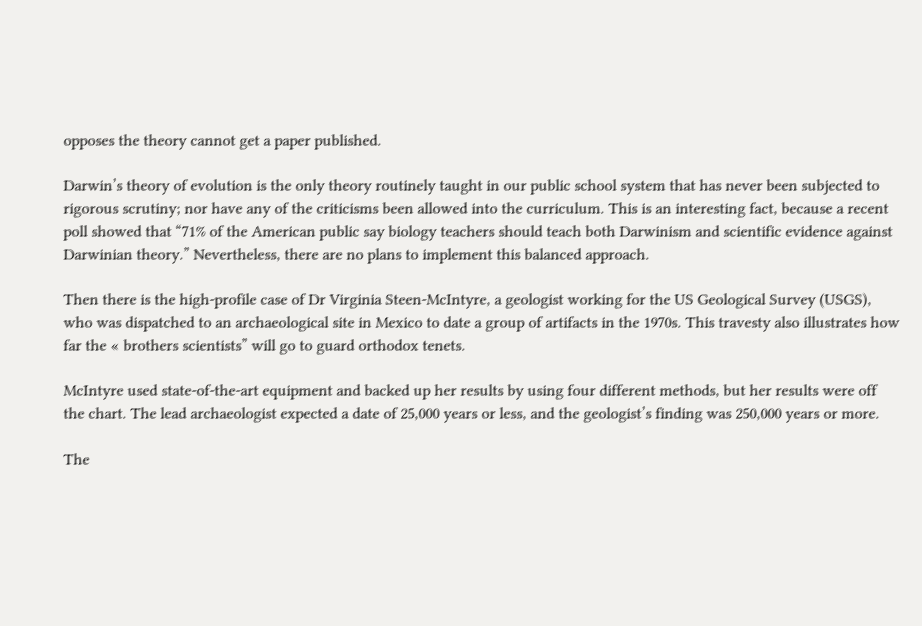opposes the theory cannot get a paper published.

Darwin’s theory of evolution is the only theory routinely taught in our public school system that has never been subjected to rigorous scrutiny; nor have any of the criticisms been allowed into the curriculum. This is an interesting fact, because a recent poll showed that “71% of the American public say biology teachers should teach both Darwinism and scientific evidence against Darwinian theory.” Nevertheless, there are no plans to implement this balanced approach.

Then there is the high-profile case of Dr Virginia Steen-McIntyre, a geologist working for the US Geological Survey (USGS), who was dispatched to an archaeological site in Mexico to date a group of artifacts in the 1970s. This travesty also illustrates how far the « brothers scientists” will go to guard orthodox tenets.

McIntyre used state-of-the-art equipment and backed up her results by using four different methods, but her results were off the chart. The lead archaeologist expected a date of 25,000 years or less, and the geologist’s finding was 250,000 years or more.

The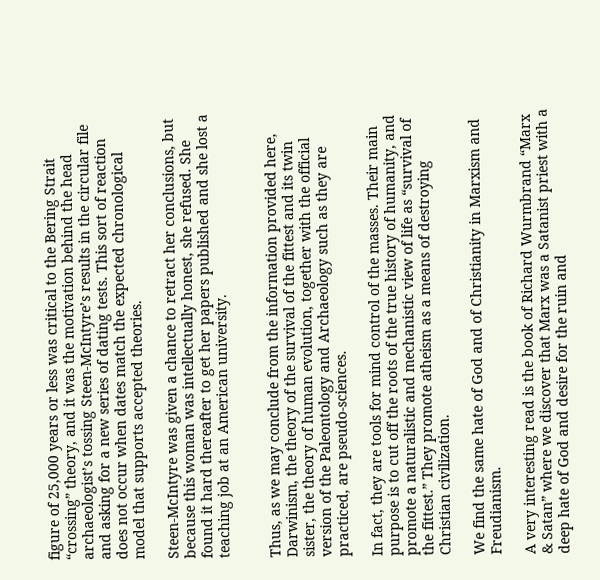figure of 25,000 years or less was critical to the Bering Strait “crossing” theory, and it was the motivation behind the head archaeologist’s tossing Steen-McIntyre’s results in the circular file and asking for a new series of dating tests. This sort of reaction does not occur when dates match the expected chronological model that supports accepted theories.

Steen-McIntyre was given a chance to retract her conclusions, but because this woman was intellectually honest, she refused. She found it hard thereafter to get her papers published and she lost a teaching job at an American university.


Thus, as we may conclude from the information provided here, Darwinism, the theory of the survival of the fittest and its twin sister, the theory of human evolution, together with the official version of the Paleontology and Archaeology such as they are practiced, are pseudo-sciences.

In fact, they are tools for mind control of the masses. Their main purpose is to cut off the roots of the true history of humanity, and promote a naturalistic and mechanistic view of life as “survival of the fittest.” They promote atheism as a means of destroying Christian civilization.

We find the same hate of God and of Christianity in Marxism and Freudianism.

A very interesting read is the book of Richard Wurmbrand “Marx & Satan” where we discover that Marx was a Satanist priest with a deep hate of God and desire for the ruin and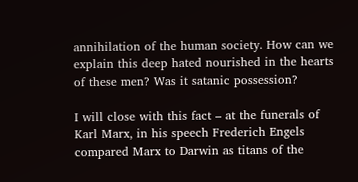annihilation of the human society. How can we explain this deep hated nourished in the hearts of these men? Was it satanic possession?

I will close with this fact – at the funerals of Karl Marx, in his speech Frederich Engels compared Marx to Darwin as titans of the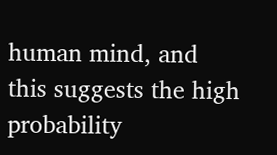human mind, and this suggests the high probability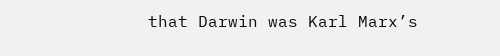that Darwin was Karl Marx’s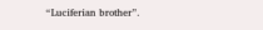“Luciferian brother”.